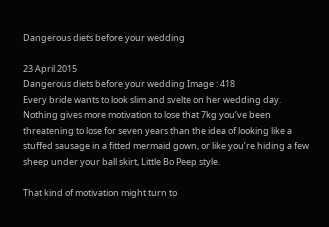Dangerous diets before your wedding

23 April 2015
Dangerous diets before your wedding Image : 418
Every bride wants to look slim and svelte on her wedding day. Nothing gives more motivation to lose that 7kg you’ve been threatening to lose for seven years than the idea of looking like a stuffed sausage in a fitted mermaid gown, or like you’re hiding a few sheep under your ball skirt, Little Bo Peep style.

That kind of motivation might turn to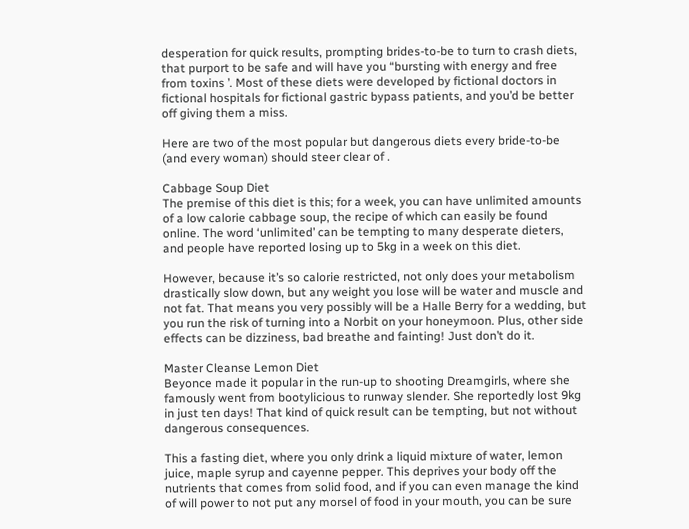desperation for quick results, prompting brides-to-be to turn to crash diets, that purport to be safe and will have you “bursting with energy and free from toxins ’. Most of these diets were developed by fictional doctors in fictional hospitals for fictional gastric bypass patients, and you’d be better off giving them a miss.

Here are two of the most popular but dangerous diets every bride-to-be (and every woman) should steer clear of .

Cabbage Soup Diet
The premise of this diet is this; for a week, you can have unlimited amounts of a low calorie cabbage soup, the recipe of which can easily be found online. The word ‘unlimited’ can be tempting to many desperate dieters, and people have reported losing up to 5kg in a week on this diet.

However, because it’s so calorie restricted, not only does your metabolism drastically slow down, but any weight you lose will be water and muscle and not fat. That means you very possibly will be a Halle Berry for a wedding, but you run the risk of turning into a Norbit on your honeymoon. Plus, other side effects can be dizziness, bad breathe and fainting! Just don’t do it.

Master Cleanse Lemon Diet
Beyonce made it popular in the run-up to shooting Dreamgirls, where she famously went from bootylicious to runway slender. She reportedly lost 9kg in just ten days! That kind of quick result can be tempting, but not without dangerous consequences.

This a fasting diet, where you only drink a liquid mixture of water, lemon juice, maple syrup and cayenne pepper. This deprives your body off the nutrients that comes from solid food, and if you can even manage the kind of will power to not put any morsel of food in your mouth, you can be sure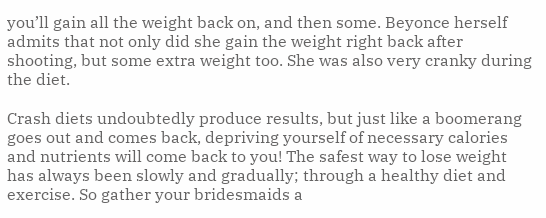you’ll gain all the weight back on, and then some. Beyonce herself admits that not only did she gain the weight right back after shooting, but some extra weight too. She was also very cranky during the diet.

Crash diets undoubtedly produce results, but just like a boomerang goes out and comes back, depriving yourself of necessary calories and nutrients will come back to you! The safest way to lose weight has always been slowly and gradually; through a healthy diet and exercise. So gather your bridesmaids a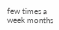few times a week months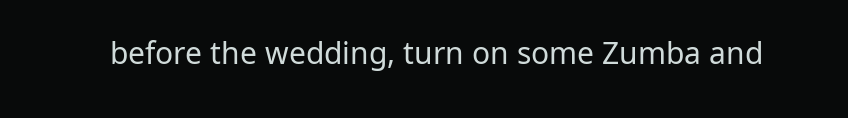before the wedding, turn on some Zumba and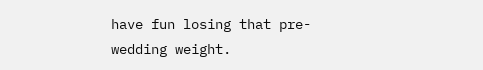have fun losing that pre-wedding weight.